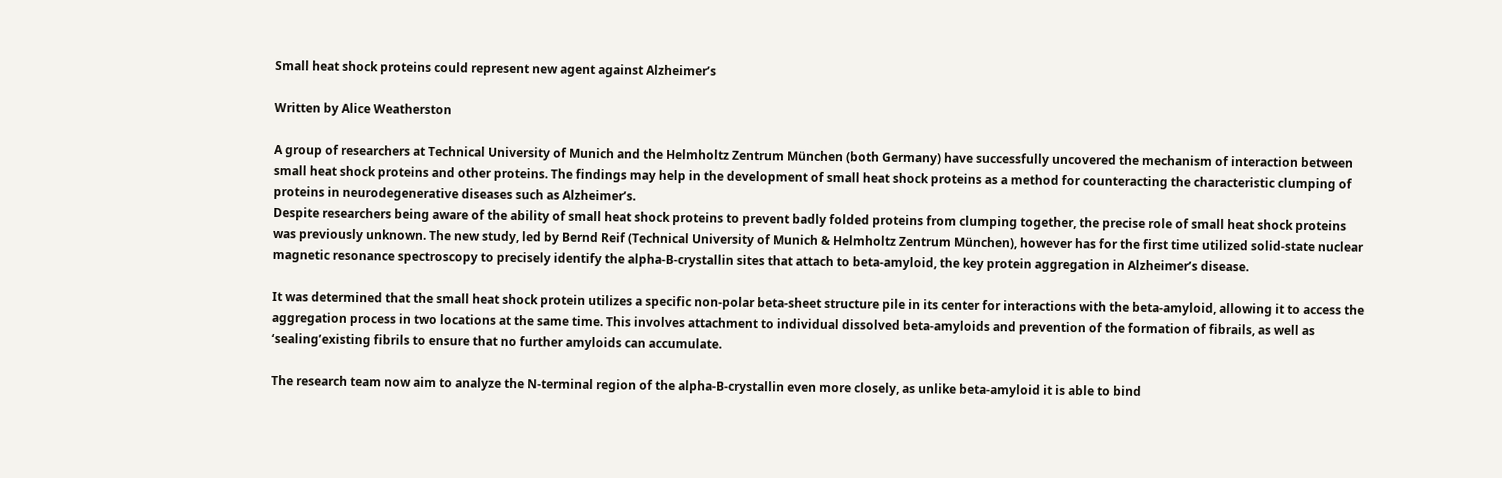Small heat shock proteins could represent new agent against Alzheimer’s

Written by Alice Weatherston

A group of researchers at Technical University of Munich and the Helmholtz Zentrum München (both Germany) have successfully uncovered the mechanism of interaction between small heat shock proteins and other proteins. The findings may help in the development of small heat shock proteins as a method for counteracting the characteristic clumping of proteins in neurodegenerative diseases such as Alzheimer’s.
Despite researchers being aware of the ability of small heat shock proteins to prevent badly folded proteins from clumping together, the precise role of small heat shock proteins was previously unknown. The new study, led by Bernd Reif (Technical University of Munich & Helmholtz Zentrum München), however has for the first time utilized solid-state nuclear magnetic resonance spectroscopy to precisely identify the alpha-B-crystallin sites that attach to beta-amyloid, the key protein aggregation in Alzheimer’s disease.

It was determined that the small heat shock protein utilizes a specific non-polar beta-sheet structure pile in its center for interactions with the beta-amyloid, allowing it to access the aggregation process in two locations at the same time. This involves attachment to individual dissolved beta-amyloids and prevention of the formation of fibrails, as well as ‘sealing’existing fibrils to ensure that no further amyloids can accumulate.

The research team now aim to analyze the N-terminal region of the alpha-B-crystallin even more closely, as unlike beta-amyloid it is able to bind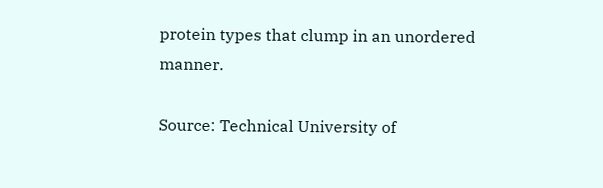protein types that clump in an unordered manner.

Source: Technical University of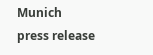Munich press release